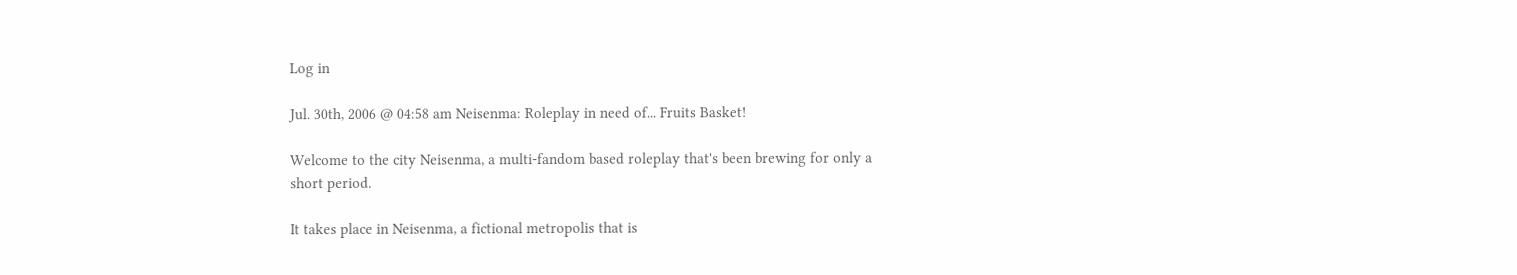Log in

Jul. 30th, 2006 @ 04:58 am Neisenma: Roleplay in need of... Fruits Basket!

Welcome to the city Neisenma, a multi-fandom based roleplay that's been brewing for only a short period.

It takes place in Neisenma, a fictional metropolis that is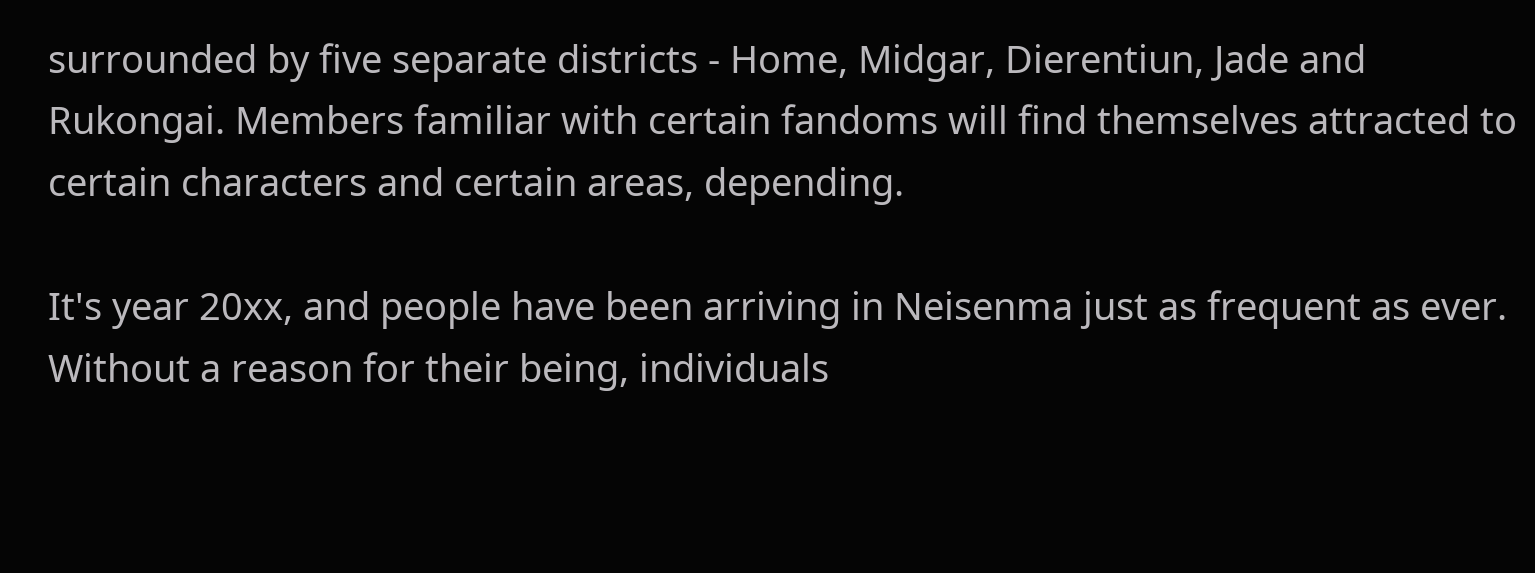surrounded by five separate districts - Home, Midgar, Dierentiun, Jade and Rukongai. Members familiar with certain fandoms will find themselves attracted to certain characters and certain areas, depending.

It's year 20xx, and people have been arriving in Neisenma just as frequent as ever. Without a reason for their being, individuals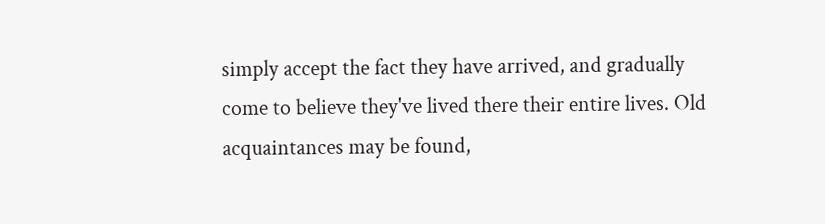simply accept the fact they have arrived, and gradually come to believe they've lived there their entire lives. Old acquaintances may be found,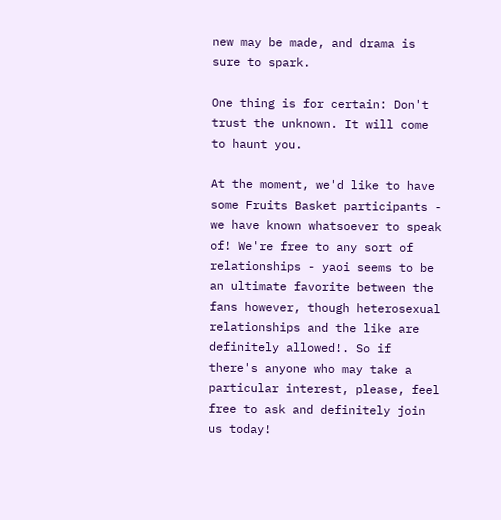new may be made, and drama is sure to spark.

One thing is for certain: Don't trust the unknown. It will come to haunt you.

At the moment, we'd like to have some Fruits Basket participants - we have known whatsoever to speak of! We're free to any sort of relationships - yaoi seems to be an ultimate favorite between the fans however, though heterosexual relationships and the like are definitely allowed!. So if there's anyone who may take a particular interest, please, feel free to ask and definitely join us today!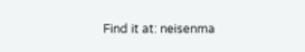Find it at: neisenma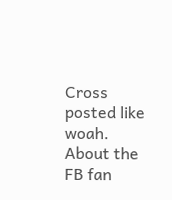Cross posted like woah.
About the FB fan